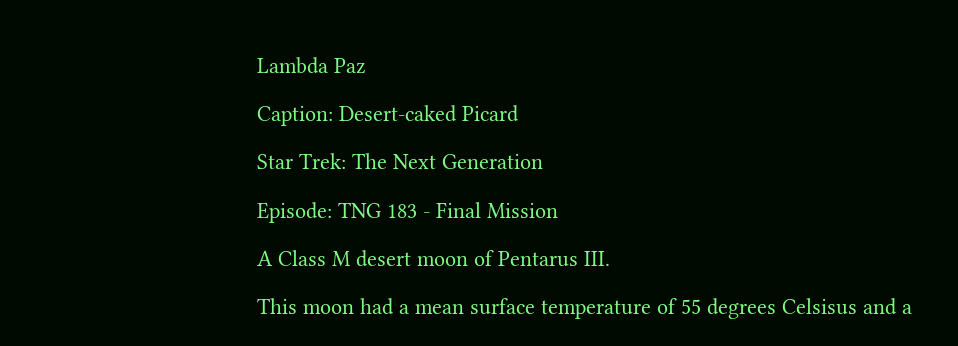Lambda Paz

Caption: Desert-caked Picard

Star Trek: The Next Generation

Episode: TNG 183 - Final Mission

A Class M desert moon of Pentarus III.

This moon had a mean surface temperature of 55 degrees Celsisus and a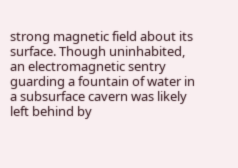strong magnetic field about its surface. Though uninhabited, an electromagnetic sentry guarding a fountain of water in a subsurface cavern was likely left behind by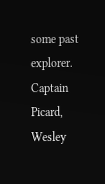some past explorer. Captain Picard, Wesley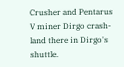Crusher and Pentarus V miner Dirgo crash-land there in Dirgo's shuttle.